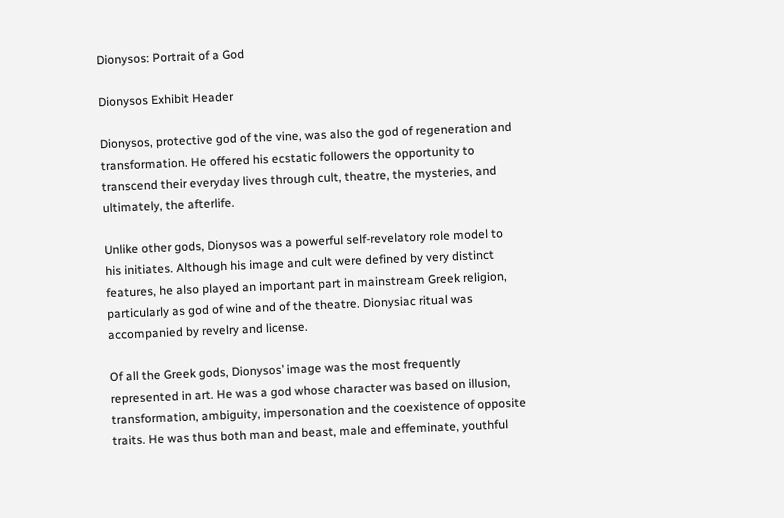Dionysos: Portrait of a God

Dionysos Exhibit Header

Dionysos, protective god of the vine, was also the god of regeneration and transformation. He offered his ecstatic followers the opportunity to transcend their everyday lives through cult, theatre, the mysteries, and ultimately, the afterlife.

Unlike other gods, Dionysos was a powerful self-revelatory role model to his initiates. Although his image and cult were defined by very distinct features, he also played an important part in mainstream Greek religion, particularly as god of wine and of the theatre. Dionysiac ritual was accompanied by revelry and license.

Of all the Greek gods, Dionysos’ image was the most frequently represented in art. He was a god whose character was based on illusion, transformation, ambiguity, impersonation and the coexistence of opposite traits. He was thus both man and beast, male and effeminate, youthful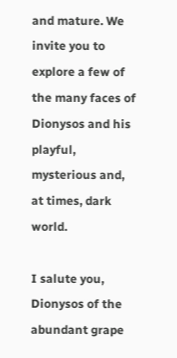and mature. We invite you to explore a few of the many faces of Dionysos and his playful, mysterious and, at times, dark world.

I salute you, Dionysos of the abundant grape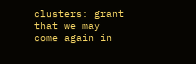clusters: grant that we may come again in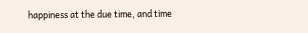happiness at the due time, and time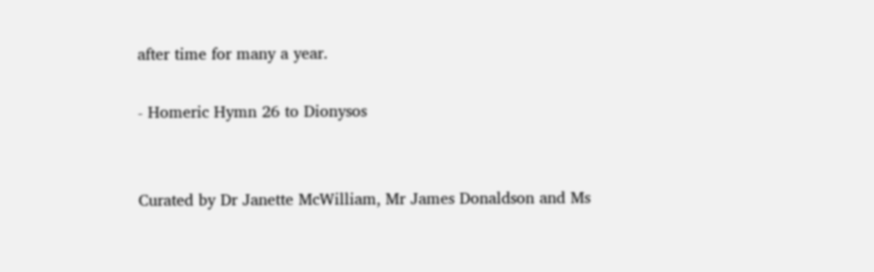after time for many a year.

- Homeric Hymn 26 to Dionysos


Curated by Dr Janette McWilliam, Mr James Donaldson and Ms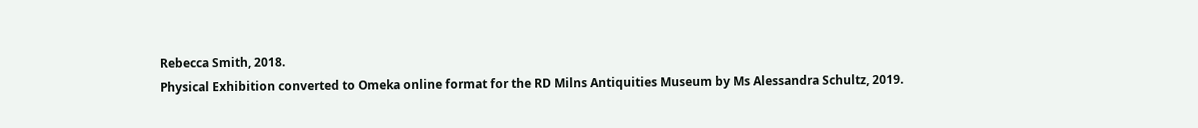Rebecca Smith, 2018.
Physical Exhibition converted to Omeka online format for the RD Milns Antiquities Museum by Ms Alessandra Schultz, 2019.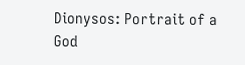Dionysos: Portrait of a God